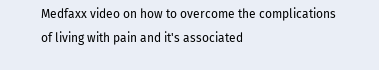Medfaxx video on how to overcome the complications of living with pain and it's associated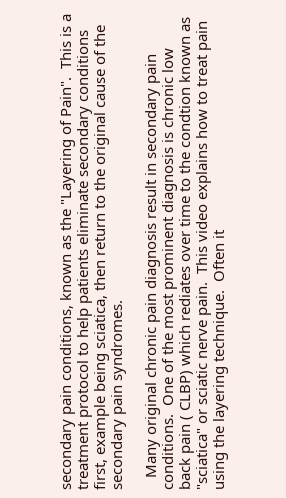secondary pain conditions, known as the "Layering of Pain".  This is a treatment protocol to help patients eliminate secondary conditions first, example being sciatica, then return to the original cause of the secondary pain syndromes.

   Many original chronic pain diagnosis result in secondary pain conditions.  One of the most prominent diagnosis is chronic low back pain ( CLBP) which rediates over time to the condtion known as "sciatica" or sciatic nerve pain.  This video explains how to treat pain using the layering technique.  Often it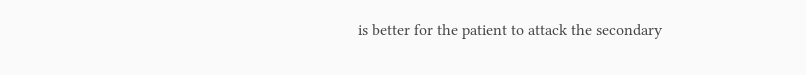is better for the patient to attack the secondary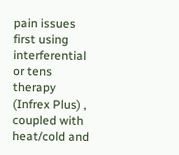pain issues first using interferential or tens therapy (Infrex Plus) , coupled with heat/cold and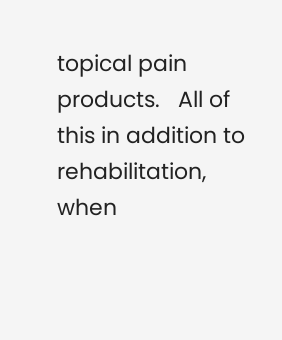topical pain products.   All of this in addition to rehabilitation, when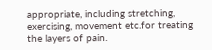appropriate, including stretching, exercising, movement etc.for treating the layers of pain.